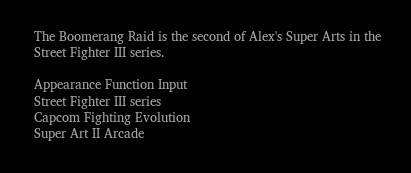The Boomerang Raid is the second of Alex's Super Arts in the Street Fighter III series.

Appearance Function Input
Street Fighter III series
Capcom Fighting Evolution
Super Art II Arcade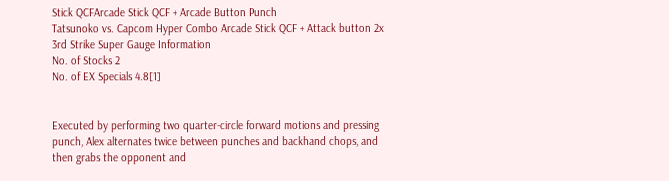Stick QCFArcade Stick QCF + Arcade Button Punch
Tatsunoko vs. Capcom Hyper Combo Arcade Stick QCF + Attack button 2x
3rd Strike Super Gauge Information
No. of Stocks 2
No. of EX Specials 4.8[1]


Executed by performing two quarter-circle forward motions and pressing punch, Alex alternates twice between punches and backhand chops, and then grabs the opponent and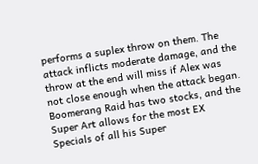performs a suplex throw on them. The attack inflicts moderate damage, and the throw at the end will miss if Alex was not close enough when the attack began. Boomerang Raid has two stocks, and the Super Art allows for the most EX Specials of all his Super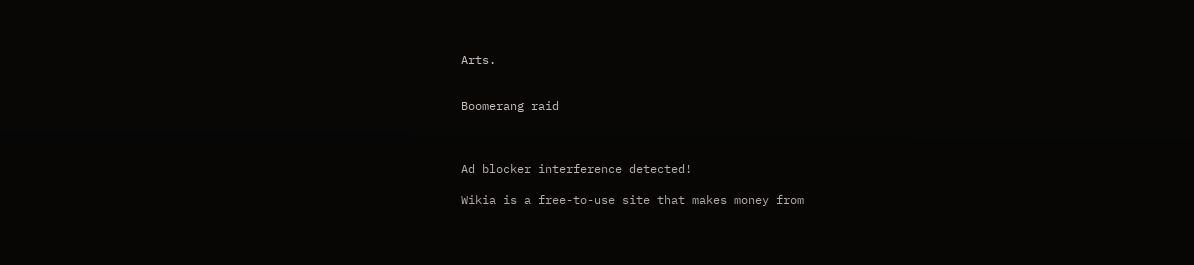Arts.


Boomerang raid



Ad blocker interference detected!

Wikia is a free-to-use site that makes money from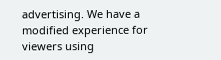advertising. We have a modified experience for viewers using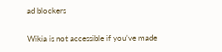ad blockers

Wikia is not accessible if you’ve made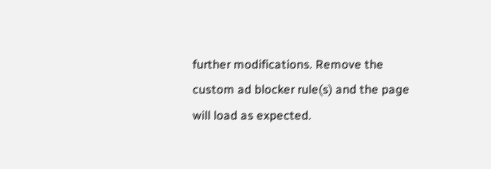further modifications. Remove the custom ad blocker rule(s) and the page will load as expected.